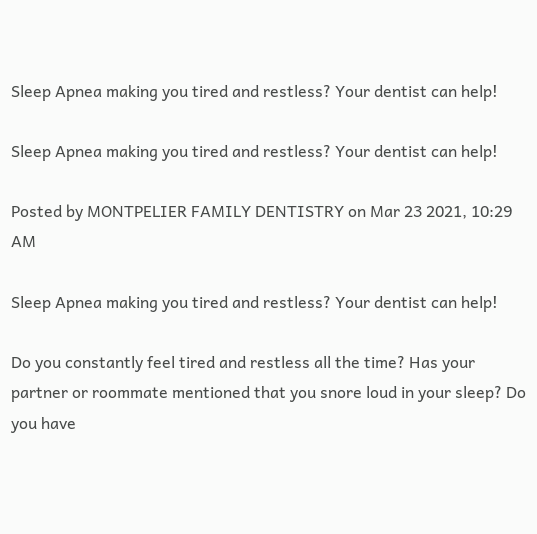Sleep Apnea making you tired and restless? Your dentist can help!

Sleep Apnea making you tired and restless? Your dentist can help!

Posted by MONTPELIER FAMILY DENTISTRY on Mar 23 2021, 10:29 AM

Sleep Apnea making you tired and restless? Your dentist can help!

Do you constantly feel tired and restless all the time? Has your partner or roommate mentioned that you snore loud in your sleep? Do you have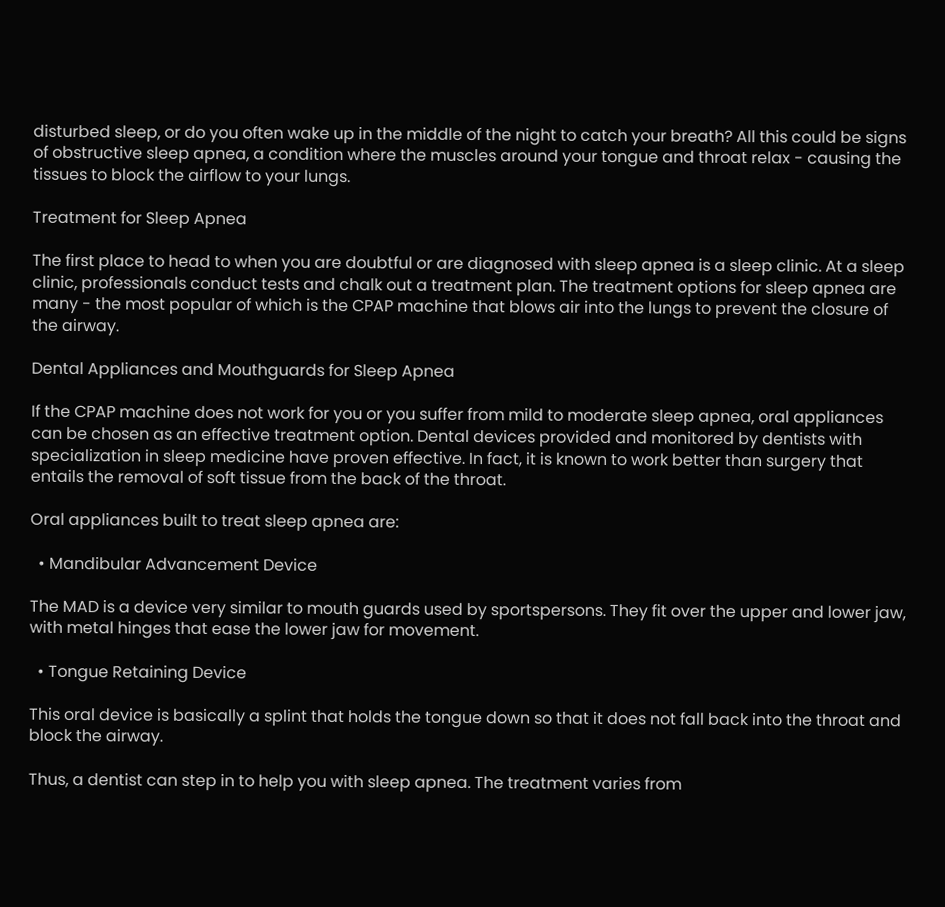disturbed sleep, or do you often wake up in the middle of the night to catch your breath? All this could be signs of obstructive sleep apnea, a condition where the muscles around your tongue and throat relax - causing the tissues to block the airflow to your lungs.

Treatment for Sleep Apnea

The first place to head to when you are doubtful or are diagnosed with sleep apnea is a sleep clinic. At a sleep clinic, professionals conduct tests and chalk out a treatment plan. The treatment options for sleep apnea are many - the most popular of which is the CPAP machine that blows air into the lungs to prevent the closure of the airway.

Dental Appliances and Mouthguards for Sleep Apnea

If the CPAP machine does not work for you or you suffer from mild to moderate sleep apnea, oral appliances can be chosen as an effective treatment option. Dental devices provided and monitored by dentists with specialization in sleep medicine have proven effective. In fact, it is known to work better than surgery that entails the removal of soft tissue from the back of the throat.

Oral appliances built to treat sleep apnea are:

  • Mandibular Advancement Device

The MAD is a device very similar to mouth guards used by sportspersons. They fit over the upper and lower jaw, with metal hinges that ease the lower jaw for movement.

  • Tongue Retaining Device

This oral device is basically a splint that holds the tongue down so that it does not fall back into the throat and block the airway.

Thus, a dentist can step in to help you with sleep apnea. The treatment varies from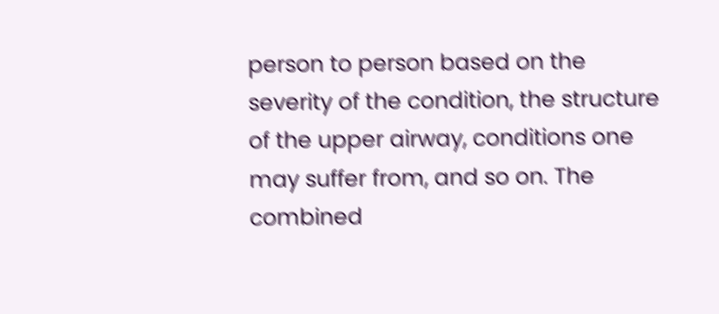person to person based on the severity of the condition, the structure of the upper airway, conditions one may suffer from, and so on. The combined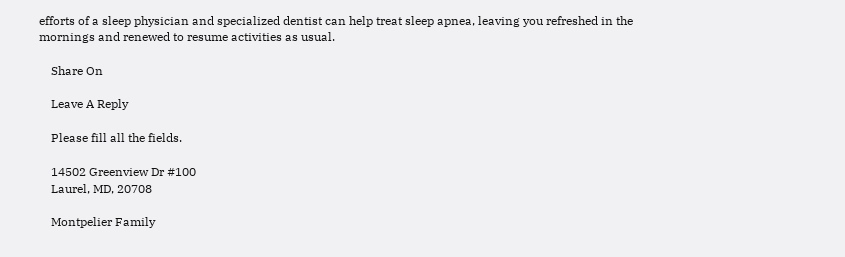efforts of a sleep physician and specialized dentist can help treat sleep apnea, leaving you refreshed in the mornings and renewed to resume activities as usual.

    Share On

    Leave A Reply

    Please fill all the fields.

    14502 Greenview Dr #100
    Laurel, MD, 20708

    Montpelier Family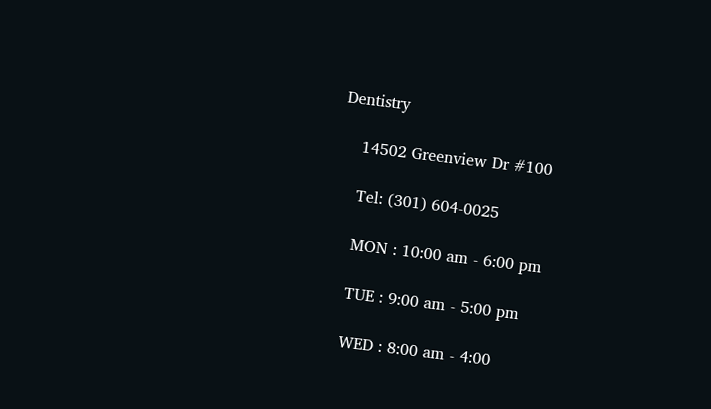Dentistry

    14502 Greenview Dr #100

    Tel: (301) 604-0025

    MON : 10:00 am - 6:00 pm

    TUE : 9:00 am - 5:00 pm

    WED : 8:00 am - 4:00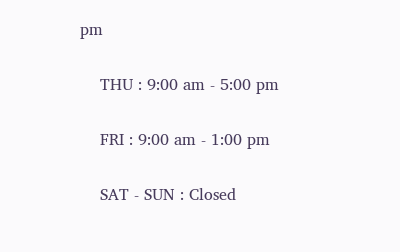pm

    THU : 9:00 am - 5:00 pm

    FRI : 9:00 am - 1:00 pm

    SAT - SUN : Closed